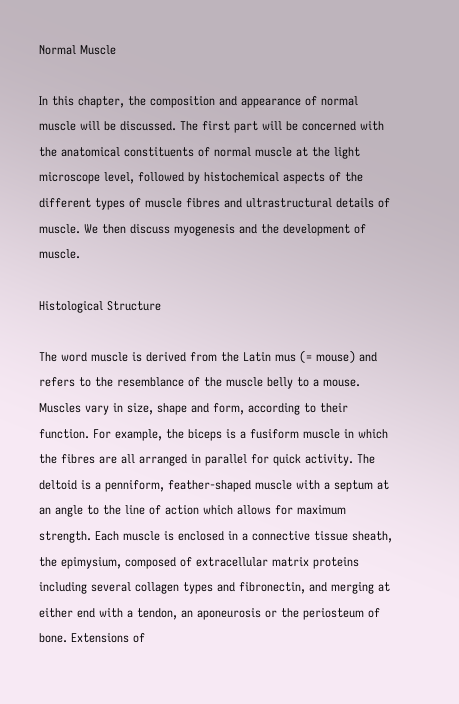Normal Muscle

In this chapter, the composition and appearance of normal muscle will be discussed. The first part will be concerned with the anatomical constituents of normal muscle at the light microscope level, followed by histochemical aspects of the different types of muscle fibres and ultrastructural details of muscle. We then discuss myogenesis and the development of muscle.

Histological Structure

The word muscle is derived from the Latin mus (= mouse) and refers to the resemblance of the muscle belly to a mouse. Muscles vary in size, shape and form, according to their function. For example, the biceps is a fusiform muscle in which the fibres are all arranged in parallel for quick activity. The deltoid is a penniform, feather-shaped muscle with a septum at an angle to the line of action which allows for maximum strength. Each muscle is enclosed in a connective tissue sheath, the epimysium, composed of extracellular matrix proteins including several collagen types and fibronectin, and merging at either end with a tendon, an aponeurosis or the periosteum of bone. Extensions of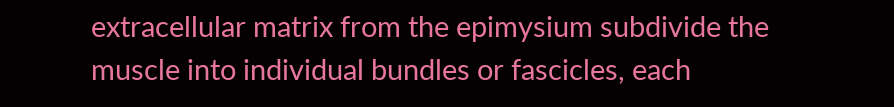extracellular matrix from the epimysium subdivide the muscle into individual bundles or fascicles, each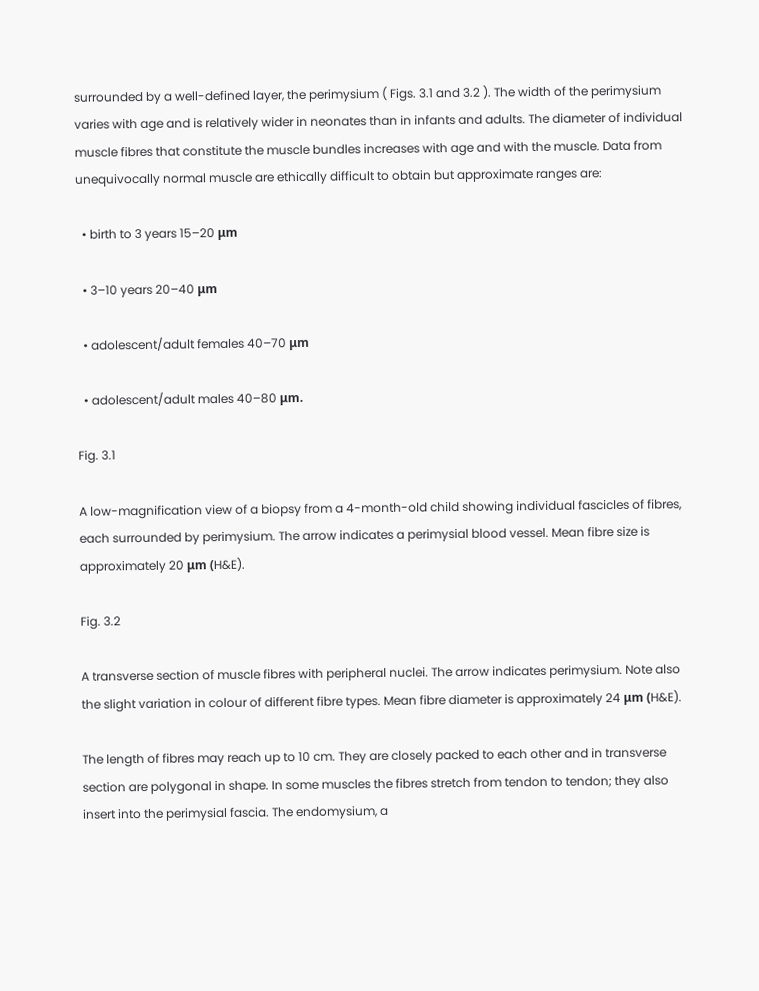surrounded by a well-defined layer, the perimysium ( Figs. 3.1 and 3.2 ). The width of the perimysium varies with age and is relatively wider in neonates than in infants and adults. The diameter of individual muscle fibres that constitute the muscle bundles increases with age and with the muscle. Data from unequivocally normal muscle are ethically difficult to obtain but approximate ranges are:

  • birth to 3 years 15–20 μm

  • 3–10 years 20–40 μm

  • adolescent/adult females 40–70 μm

  • adolescent/adult males 40–80 μm.

Fig. 3.1

A low-magnification view of a biopsy from a 4-month-old child showing individual fascicles of fibres, each surrounded by perimysium. The arrow indicates a perimysial blood vessel. Mean fibre size is approximately 20 μm (H&E).

Fig. 3.2

A transverse section of muscle fibres with peripheral nuclei. The arrow indicates perimysium. Note also the slight variation in colour of different fibre types. Mean fibre diameter is approximately 24 μm (H&E).

The length of fibres may reach up to 10 cm. They are closely packed to each other and in transverse section are polygonal in shape. In some muscles the fibres stretch from tendon to tendon; they also insert into the perimysial fascia. The endomysium, a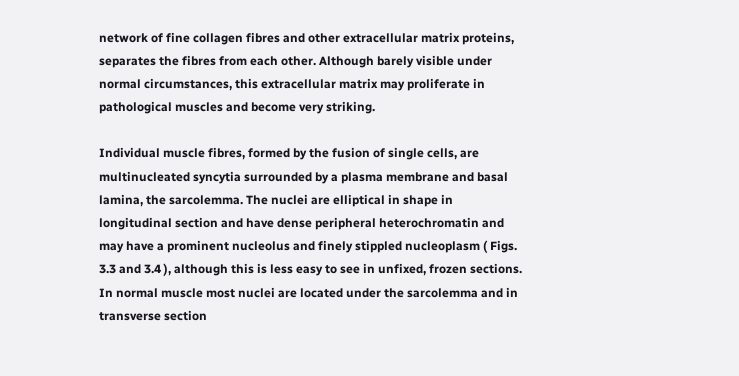network of fine collagen fibres and other extracellular matrix proteins, separates the fibres from each other. Although barely visible under normal circumstances, this extracellular matrix may proliferate in pathological muscles and become very striking.

Individual muscle fibres, formed by the fusion of single cells, are multinucleated syncytia surrounded by a plasma membrane and basal lamina, the sarcolemma. The nuclei are elliptical in shape in longitudinal section and have dense peripheral heterochromatin and may have a prominent nucleolus and finely stippled nucleoplasm ( Figs. 3.3 and 3.4 ), although this is less easy to see in unfixed, frozen sections. In normal muscle most nuclei are located under the sarcolemma and in transverse section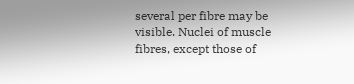several per fibre may be visible. Nuclei of muscle fibres, except those of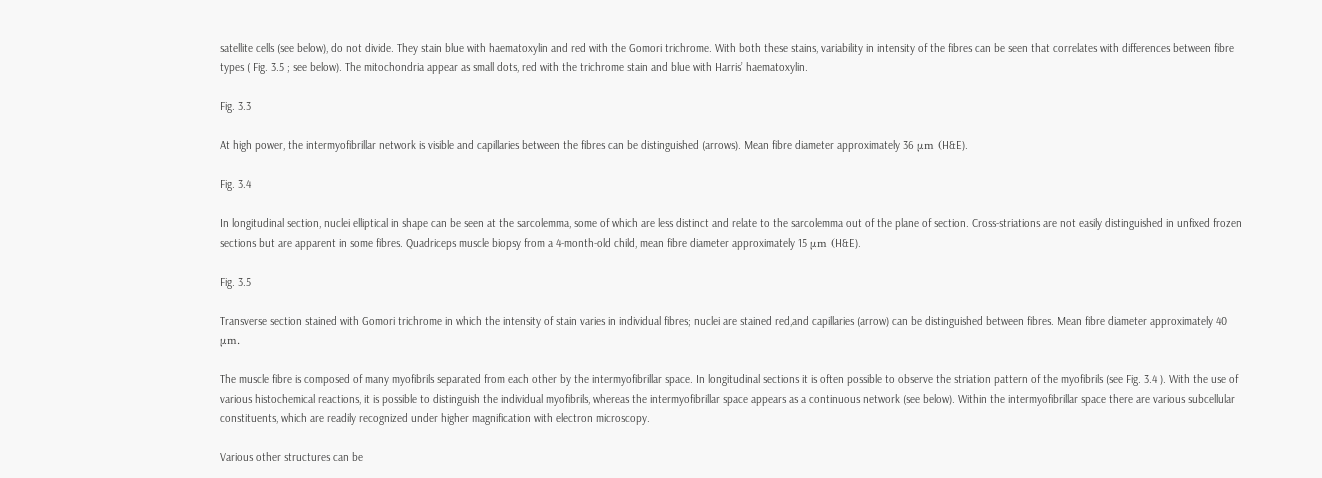satellite cells (see below), do not divide. They stain blue with haematoxylin and red with the Gomori trichrome. With both these stains, variability in intensity of the fibres can be seen that correlates with differences between fibre types ( Fig. 3.5 ; see below). The mitochondria appear as small dots, red with the trichrome stain and blue with Harris’ haematoxylin.

Fig. 3.3

At high power, the intermyofibrillar network is visible and capillaries between the fibres can be distinguished (arrows). Mean fibre diameter approximately 36 μm (H&E).

Fig. 3.4

In longitudinal section, nuclei elliptical in shape can be seen at the sarcolemma, some of which are less distinct and relate to the sarcolemma out of the plane of section. Cross-striations are not easily distinguished in unfixed frozen sections but are apparent in some fibres. Quadriceps muscle biopsy from a 4-month-old child, mean fibre diameter approximately 15 μm (H&E).

Fig. 3.5

Transverse section stained with Gomori trichrome in which the intensity of stain varies in individual fibres; nuclei are stained red,and capillaries (arrow) can be distinguished between fibres. Mean fibre diameter approximately 40 μm.

The muscle fibre is composed of many myofibrils separated from each other by the intermyofibrillar space. In longitudinal sections it is often possible to observe the striation pattern of the myofibrils (see Fig. 3.4 ). With the use of various histochemical reactions, it is possible to distinguish the individual myofibrils, whereas the intermyofibrillar space appears as a continuous network (see below). Within the intermyofibrillar space there are various subcellular constituents, which are readily recognized under higher magnification with electron microscopy.

Various other structures can be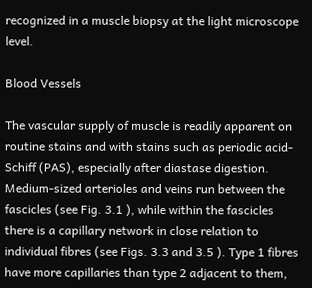recognized in a muscle biopsy at the light microscope level.

Blood Vessels

The vascular supply of muscle is readily apparent on routine stains and with stains such as periodic acid-Schiff (PAS), especially after diastase digestion. Medium-sized arterioles and veins run between the fascicles (see Fig. 3.1 ), while within the fascicles there is a capillary network in close relation to individual fibres (see Figs. 3.3 and 3.5 ). Type 1 fibres have more capillaries than type 2 adjacent to them,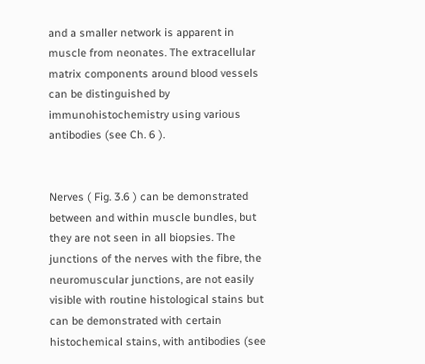and a smaller network is apparent in muscle from neonates. The extracellular matrix components around blood vessels can be distinguished by immunohistochemistry using various antibodies (see Ch. 6 ).


Nerves ( Fig. 3.6 ) can be demonstrated between and within muscle bundles, but they are not seen in all biopsies. The junctions of the nerves with the fibre, the neuromuscular junctions, are not easily visible with routine histological stains but can be demonstrated with certain histochemical stains, with antibodies (see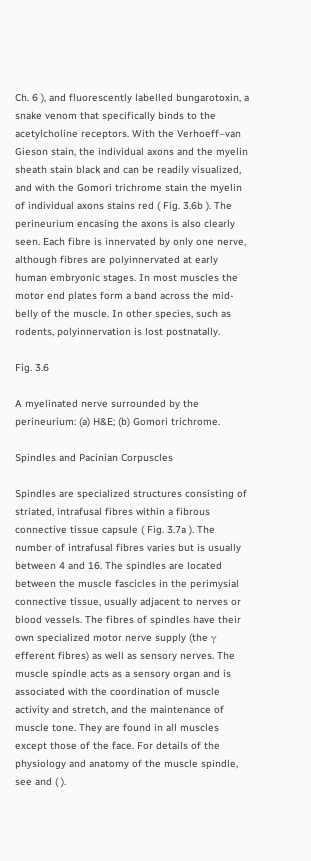Ch. 6 ), and fluorescently labelled bungarotoxin, a snake venom that specifically binds to the acetylcholine receptors. With the Verhoeff–van Gieson stain, the individual axons and the myelin sheath stain black and can be readily visualized, and with the Gomori trichrome stain the myelin of individual axons stains red ( Fig. 3.6b ). The perineurium encasing the axons is also clearly seen. Each fibre is innervated by only one nerve, although fibres are polyinnervated at early human embryonic stages. In most muscles the motor end plates form a band across the mid-belly of the muscle. In other species, such as rodents, polyinnervation is lost postnatally.

Fig. 3.6

A myelinated nerve surrounded by the perineurium: (a) H&E; (b) Gomori trichrome.

Spindles and Pacinian Corpuscles

Spindles are specialized structures consisting of striated, intrafusal fibres within a fibrous connective tissue capsule ( Fig. 3.7a ). The number of intrafusal fibres varies but is usually between 4 and 16. The spindles are located between the muscle fascicles in the perimysial connective tissue, usually adjacent to nerves or blood vessels. The fibres of spindles have their own specialized motor nerve supply (the γ efferent fibres) as well as sensory nerves. The muscle spindle acts as a sensory organ and is associated with the coordination of muscle activity and stretch, and the maintenance of muscle tone. They are found in all muscles except those of the face. For details of the physiology and anatomy of the muscle spindle, see and ( ).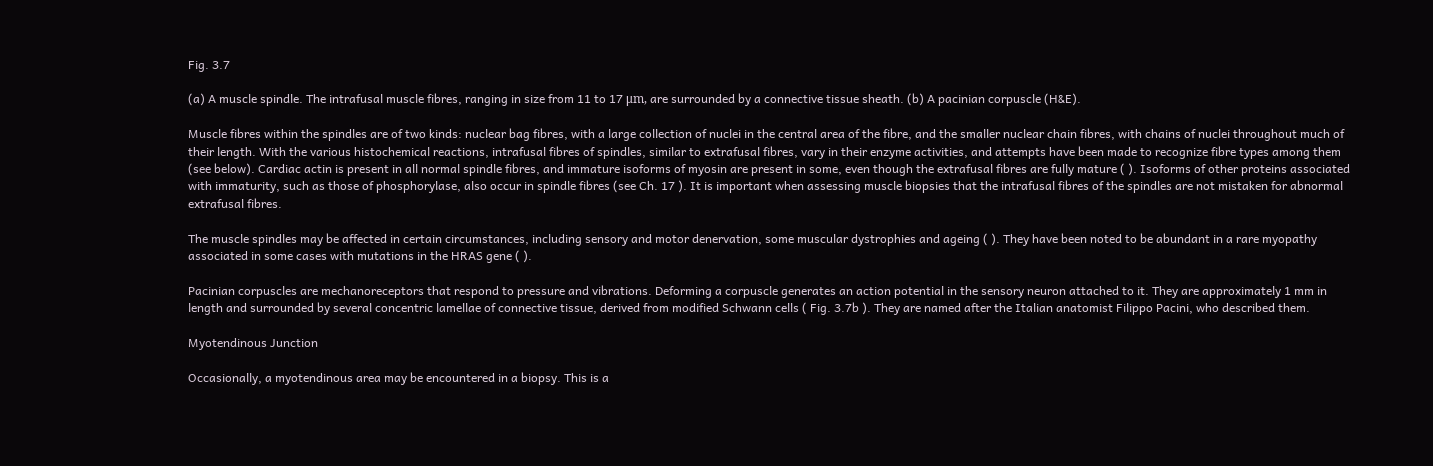Fig. 3.7

(a) A muscle spindle. The intrafusal muscle fibres, ranging in size from 11 to 17 μm, are surrounded by a connective tissue sheath. (b) A pacinian corpuscle (H&E).

Muscle fibres within the spindles are of two kinds: nuclear bag fibres, with a large collection of nuclei in the central area of the fibre, and the smaller nuclear chain fibres, with chains of nuclei throughout much of their length. With the various histochemical reactions, intrafusal fibres of spindles, similar to extrafusal fibres, vary in their enzyme activities, and attempts have been made to recognize fibre types among them (see below). Cardiac actin is present in all normal spindle fibres, and immature isoforms of myosin are present in some, even though the extrafusal fibres are fully mature ( ). Isoforms of other proteins associated with immaturity, such as those of phosphorylase, also occur in spindle fibres (see Ch. 17 ). It is important when assessing muscle biopsies that the intrafusal fibres of the spindles are not mistaken for abnormal extrafusal fibres.

The muscle spindles may be affected in certain circumstances, including sensory and motor denervation, some muscular dystrophies and ageing ( ). They have been noted to be abundant in a rare myopathy associated in some cases with mutations in the HRAS gene ( ).

Pacinian corpuscles are mechanoreceptors that respond to pressure and vibrations. Deforming a corpuscle generates an action potential in the sensory neuron attached to it. They are approximately 1 mm in length and surrounded by several concentric lamellae of connective tissue, derived from modified Schwann cells ( Fig. 3.7b ). They are named after the Italian anatomist Filippo Pacini, who described them.

Myotendinous Junction

Occasionally, a myotendinous area may be encountered in a biopsy. This is a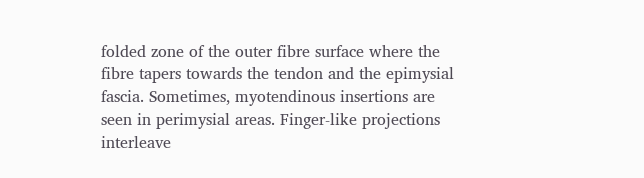folded zone of the outer fibre surface where the fibre tapers towards the tendon and the epimysial fascia. Sometimes, myotendinous insertions are seen in perimysial areas. Finger-like projections interleave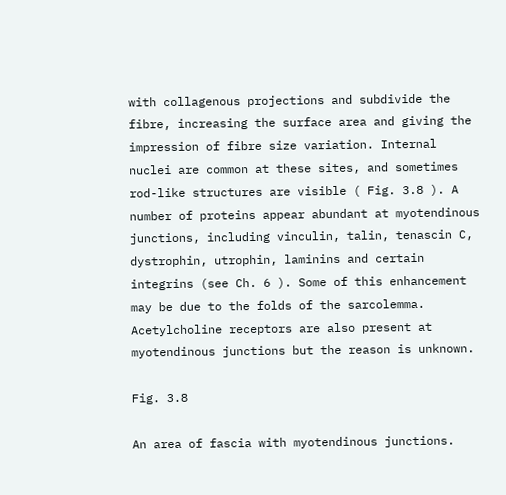with collagenous projections and subdivide the fibre, increasing the surface area and giving the impression of fibre size variation. Internal nuclei are common at these sites, and sometimes rod-like structures are visible ( Fig. 3.8 ). A number of proteins appear abundant at myotendinous junctions, including vinculin, talin, tenascin C, dystrophin, utrophin, laminins and certain integrins (see Ch. 6 ). Some of this enhancement may be due to the folds of the sarcolemma. Acetylcholine receptors are also present at myotendinous junctions but the reason is unknown.

Fig. 3.8

An area of fascia with myotendinous junctions.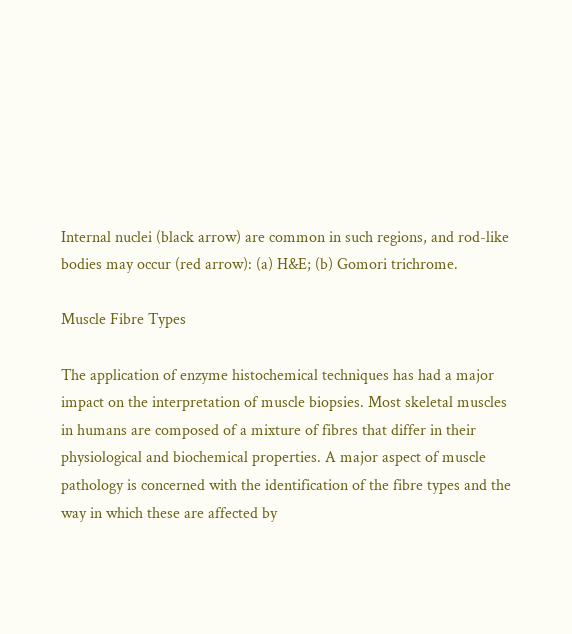Internal nuclei (black arrow) are common in such regions, and rod-like bodies may occur (red arrow): (a) H&E; (b) Gomori trichrome.

Muscle Fibre Types

The application of enzyme histochemical techniques has had a major impact on the interpretation of muscle biopsies. Most skeletal muscles in humans are composed of a mixture of fibres that differ in their physiological and biochemical properties. A major aspect of muscle pathology is concerned with the identification of the fibre types and the way in which these are affected by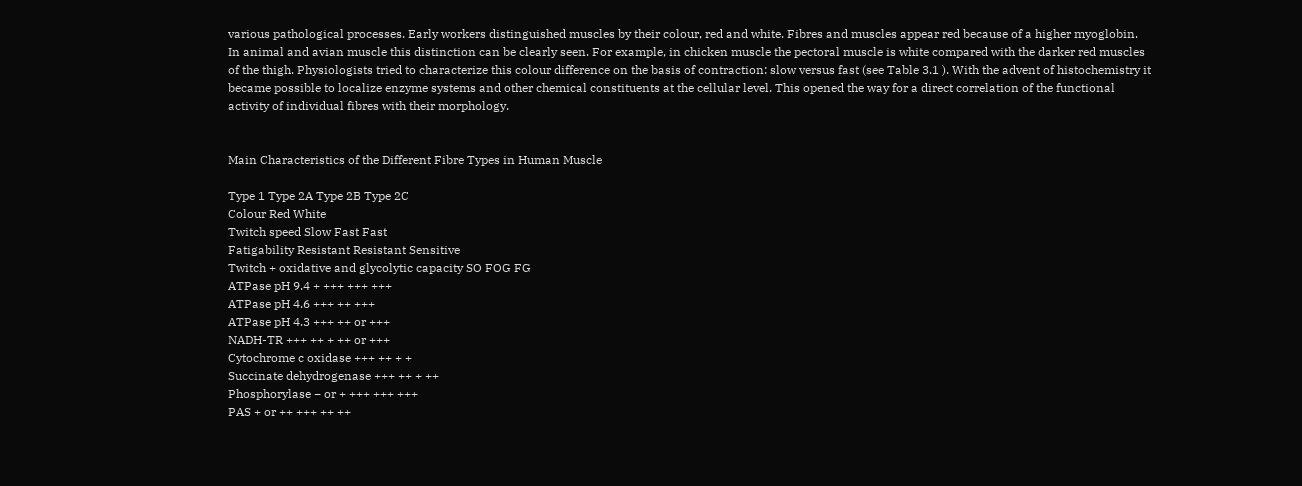various pathological processes. Early workers distinguished muscles by their colour, red and white. Fibres and muscles appear red because of a higher myoglobin. In animal and avian muscle this distinction can be clearly seen. For example, in chicken muscle the pectoral muscle is white compared with the darker red muscles of the thigh. Physiologists tried to characterize this colour difference on the basis of contraction: slow versus fast (see Table 3.1 ). With the advent of histochemistry it became possible to localize enzyme systems and other chemical constituents at the cellular level. This opened the way for a direct correlation of the functional activity of individual fibres with their morphology.


Main Characteristics of the Different Fibre Types in Human Muscle

Type 1 Type 2A Type 2B Type 2C
Colour Red White
Twitch speed Slow Fast Fast
Fatigability Resistant Resistant Sensitive
Twitch + oxidative and glycolytic capacity SO FOG FG
ATPase pH 9.4 + +++ +++ +++
ATPase pH 4.6 +++ ++ +++
ATPase pH 4.3 +++ ++ or +++
NADH-TR +++ ++ + ++ or +++
Cytochrome c oxidase +++ ++ + +
Succinate dehydrogenase +++ ++ + ++
Phosphorylase − or + +++ +++ +++
PAS + or ++ +++ ++ ++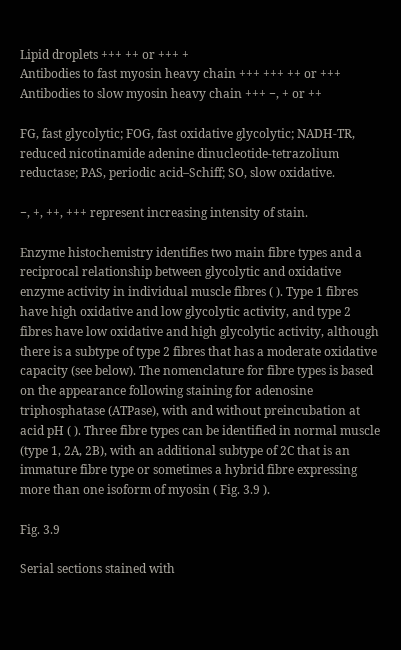Lipid droplets +++ ++ or +++ +
Antibodies to fast myosin heavy chain +++ +++ ++ or +++
Antibodies to slow myosin heavy chain +++ −, + or ++

FG, fast glycolytic; FOG, fast oxidative glycolytic; NADH-TR, reduced nicotinamide adenine dinucleotide-tetrazolium reductase; PAS, periodic acid–Schiff; SO, slow oxidative.

−, +, ++, +++ represent increasing intensity of stain.

Enzyme histochemistry identifies two main fibre types and a reciprocal relationship between glycolytic and oxidative enzyme activity in individual muscle fibres ( ). Type 1 fibres have high oxidative and low glycolytic activity, and type 2 fibres have low oxidative and high glycolytic activity, although there is a subtype of type 2 fibres that has a moderate oxidative capacity (see below). The nomenclature for fibre types is based on the appearance following staining for adenosine triphosphatase (ATPase), with and without preincubation at acid pH ( ). Three fibre types can be identified in normal muscle (type 1, 2A, 2B), with an additional subtype of 2C that is an immature fibre type or sometimes a hybrid fibre expressing more than one isoform of myosin ( Fig. 3.9 ).

Fig. 3.9

Serial sections stained with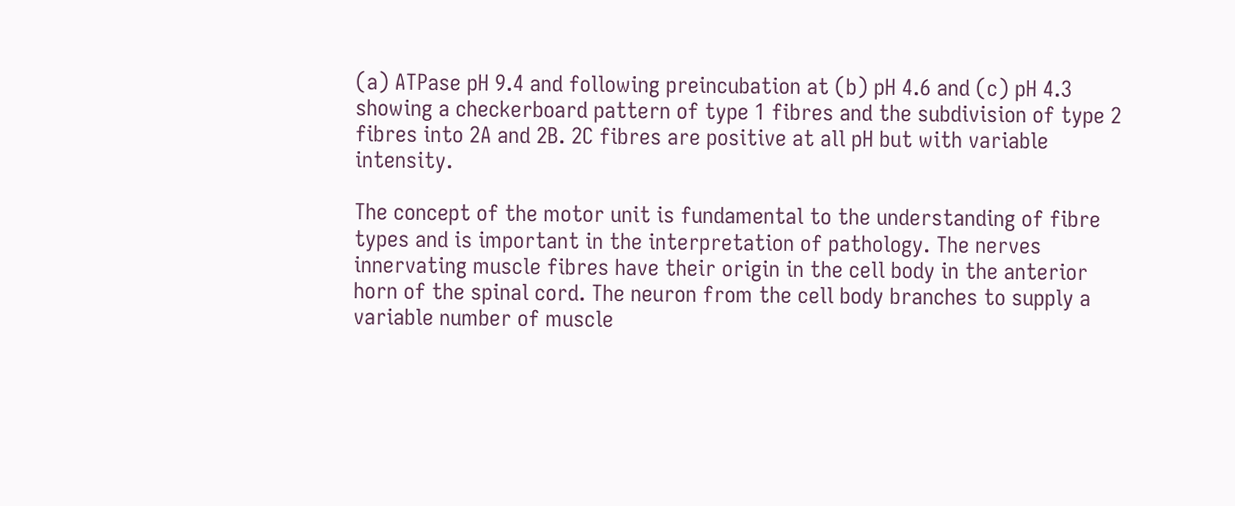(a) ATPase pH 9.4 and following preincubation at (b) pH 4.6 and (c) pH 4.3 showing a checkerboard pattern of type 1 fibres and the subdivision of type 2 fibres into 2A and 2B. 2C fibres are positive at all pH but with variable intensity.

The concept of the motor unit is fundamental to the understanding of fibre types and is important in the interpretation of pathology. The nerves innervating muscle fibres have their origin in the cell body in the anterior horn of the spinal cord. The neuron from the cell body branches to supply a variable number of muscle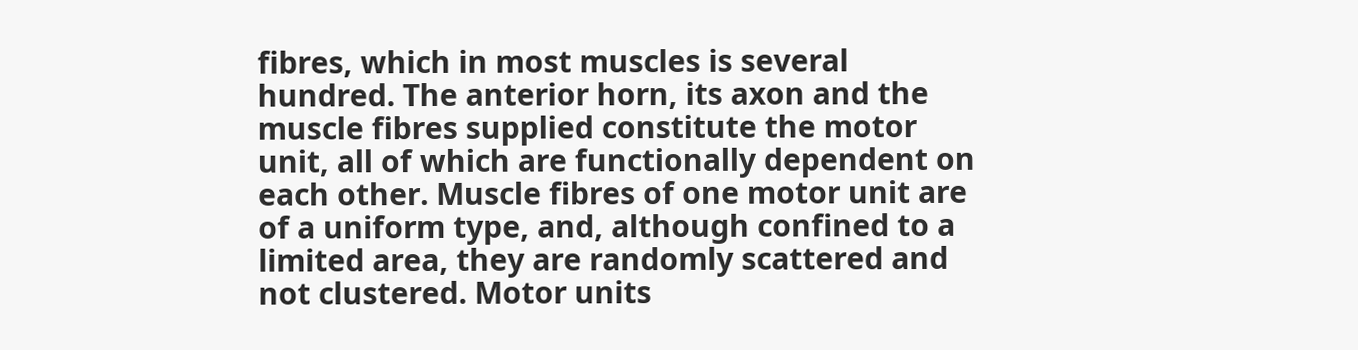fibres, which in most muscles is several hundred. The anterior horn, its axon and the muscle fibres supplied constitute the motor unit, all of which are functionally dependent on each other. Muscle fibres of one motor unit are of a uniform type, and, although confined to a limited area, they are randomly scattered and not clustered. Motor units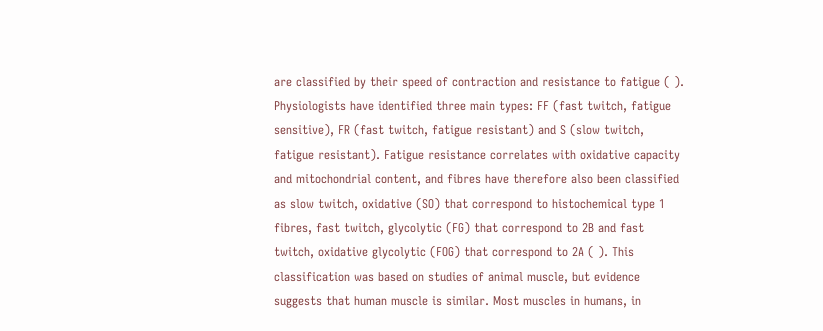are classified by their speed of contraction and resistance to fatigue ( ). Physiologists have identified three main types: FF (fast twitch, fatigue sensitive), FR (fast twitch, fatigue resistant) and S (slow twitch, fatigue resistant). Fatigue resistance correlates with oxidative capacity and mitochondrial content, and fibres have therefore also been classified as slow twitch, oxidative (SO) that correspond to histochemical type 1 fibres, fast twitch, glycolytic (FG) that correspond to 2B and fast twitch, oxidative glycolytic (FOG) that correspond to 2A ( ). This classification was based on studies of animal muscle, but evidence suggests that human muscle is similar. Most muscles in humans, in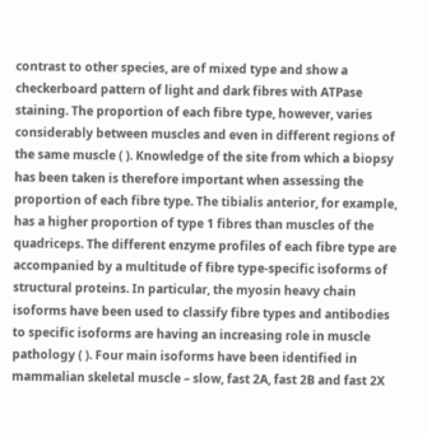contrast to other species, are of mixed type and show a checkerboard pattern of light and dark fibres with ATPase staining. The proportion of each fibre type, however, varies considerably between muscles and even in different regions of the same muscle ( ). Knowledge of the site from which a biopsy has been taken is therefore important when assessing the proportion of each fibre type. The tibialis anterior, for example, has a higher proportion of type 1 fibres than muscles of the quadriceps. The different enzyme profiles of each fibre type are accompanied by a multitude of fibre type-specific isoforms of structural proteins. In particular, the myosin heavy chain isoforms have been used to classify fibre types and antibodies to specific isoforms are having an increasing role in muscle pathology ( ). Four main isoforms have been identified in mammalian skeletal muscle – slow, fast 2A, fast 2B and fast 2X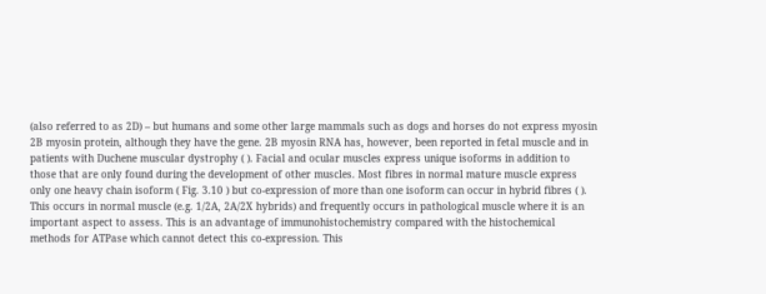(also referred to as 2D) – but humans and some other large mammals such as dogs and horses do not express myosin 2B myosin protein, although they have the gene. 2B myosin RNA has, however, been reported in fetal muscle and in patients with Duchene muscular dystrophy ( ). Facial and ocular muscles express unique isoforms in addition to those that are only found during the development of other muscles. Most fibres in normal mature muscle express only one heavy chain isoform ( Fig. 3.10 ) but co-expression of more than one isoform can occur in hybrid fibres ( ). This occurs in normal muscle (e.g. 1/2A, 2A/2X hybrids) and frequently occurs in pathological muscle where it is an important aspect to assess. This is an advantage of immunohistochemistry compared with the histochemical methods for ATPase which cannot detect this co-expression. This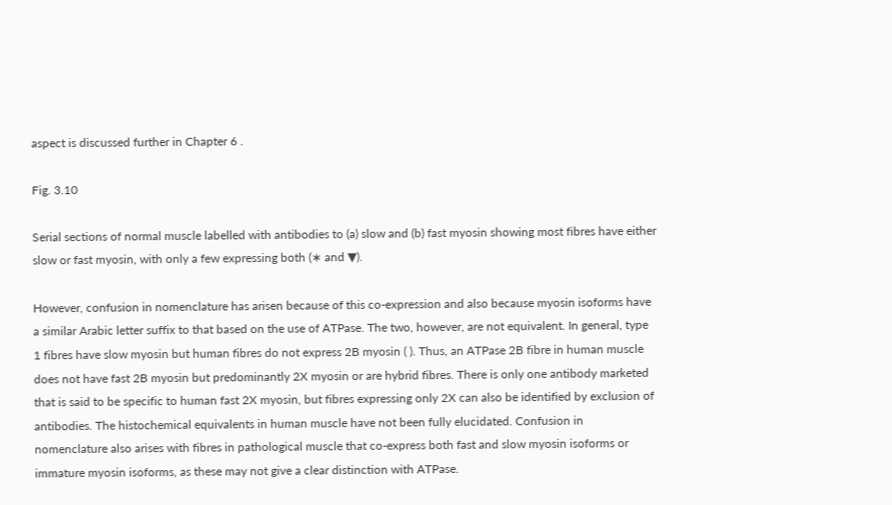aspect is discussed further in Chapter 6 .

Fig. 3.10

Serial sections of normal muscle labelled with antibodies to (a) slow and (b) fast myosin showing most fibres have either slow or fast myosin, with only a few expressing both (∗ and ▼).

However, confusion in nomenclature has arisen because of this co-expression and also because myosin isoforms have a similar Arabic letter suffix to that based on the use of ATPase. The two, however, are not equivalent. In general, type 1 fibres have slow myosin but human fibres do not express 2B myosin ( ). Thus, an ATPase 2B fibre in human muscle does not have fast 2B myosin but predominantly 2X myosin or are hybrid fibres. There is only one antibody marketed that is said to be specific to human fast 2X myosin, but fibres expressing only 2X can also be identified by exclusion of antibodies. The histochemical equivalents in human muscle have not been fully elucidated. Confusion in nomenclature also arises with fibres in pathological muscle that co-express both fast and slow myosin isoforms or immature myosin isoforms, as these may not give a clear distinction with ATPase.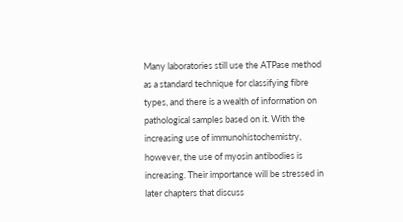Many laboratories still use the ATPase method as a standard technique for classifying fibre types, and there is a wealth of information on pathological samples based on it. With the increasing use of immunohistochemistry, however, the use of myosin antibodies is increasing. Their importance will be stressed in later chapters that discuss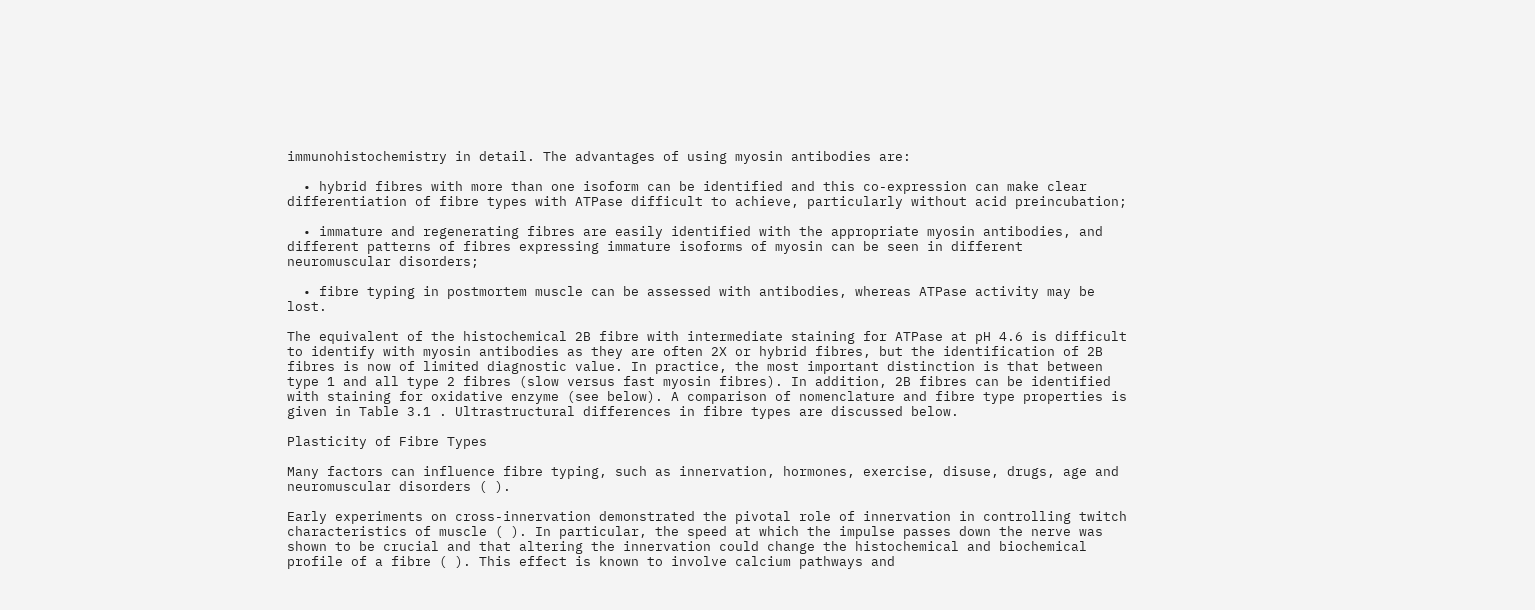immunohistochemistry in detail. The advantages of using myosin antibodies are:

  • hybrid fibres with more than one isoform can be identified and this co-expression can make clear differentiation of fibre types with ATPase difficult to achieve, particularly without acid preincubation;

  • immature and regenerating fibres are easily identified with the appropriate myosin antibodies, and different patterns of fibres expressing immature isoforms of myosin can be seen in different neuromuscular disorders;

  • fibre typing in postmortem muscle can be assessed with antibodies, whereas ATPase activity may be lost.

The equivalent of the histochemical 2B fibre with intermediate staining for ATPase at pH 4.6 is difficult to identify with myosin antibodies as they are often 2X or hybrid fibres, but the identification of 2B fibres is now of limited diagnostic value. In practice, the most important distinction is that between type 1 and all type 2 fibres (slow versus fast myosin fibres). In addition, 2B fibres can be identified with staining for oxidative enzyme (see below). A comparison of nomenclature and fibre type properties is given in Table 3.1 . Ultrastructural differences in fibre types are discussed below.

Plasticity of Fibre Types

Many factors can influence fibre typing, such as innervation, hormones, exercise, disuse, drugs, age and neuromuscular disorders ( ).

Early experiments on cross-innervation demonstrated the pivotal role of innervation in controlling twitch characteristics of muscle ( ). In particular, the speed at which the impulse passes down the nerve was shown to be crucial and that altering the innervation could change the histochemical and biochemical profile of a fibre ( ). This effect is known to involve calcium pathways and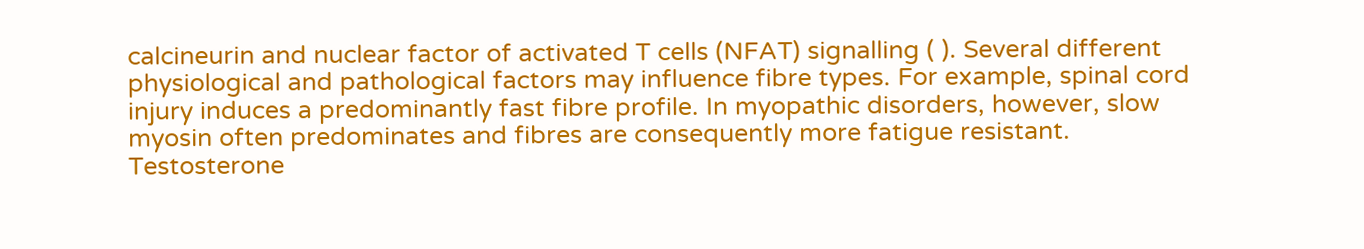calcineurin and nuclear factor of activated T cells (NFAT) signalling ( ). Several different physiological and pathological factors may influence fibre types. For example, spinal cord injury induces a predominantly fast fibre profile. In myopathic disorders, however, slow myosin often predominates and fibres are consequently more fatigue resistant. Testosterone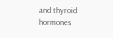and thyroid hormones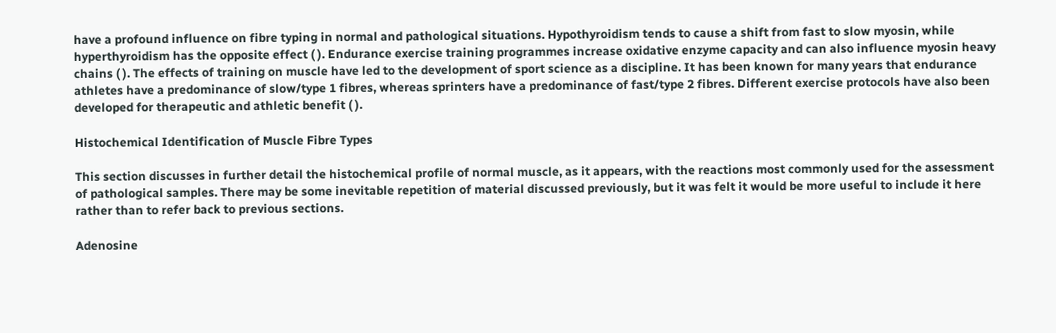have a profound influence on fibre typing in normal and pathological situations. Hypothyroidism tends to cause a shift from fast to slow myosin, while hyperthyroidism has the opposite effect ( ). Endurance exercise training programmes increase oxidative enzyme capacity and can also influence myosin heavy chains ( ). The effects of training on muscle have led to the development of sport science as a discipline. It has been known for many years that endurance athletes have a predominance of slow/type 1 fibres, whereas sprinters have a predominance of fast/type 2 fibres. Different exercise protocols have also been developed for therapeutic and athletic benefit ( ).

Histochemical Identification of Muscle Fibre Types

This section discusses in further detail the histochemical profile of normal muscle, as it appears, with the reactions most commonly used for the assessment of pathological samples. There may be some inevitable repetition of material discussed previously, but it was felt it would be more useful to include it here rather than to refer back to previous sections.

Adenosine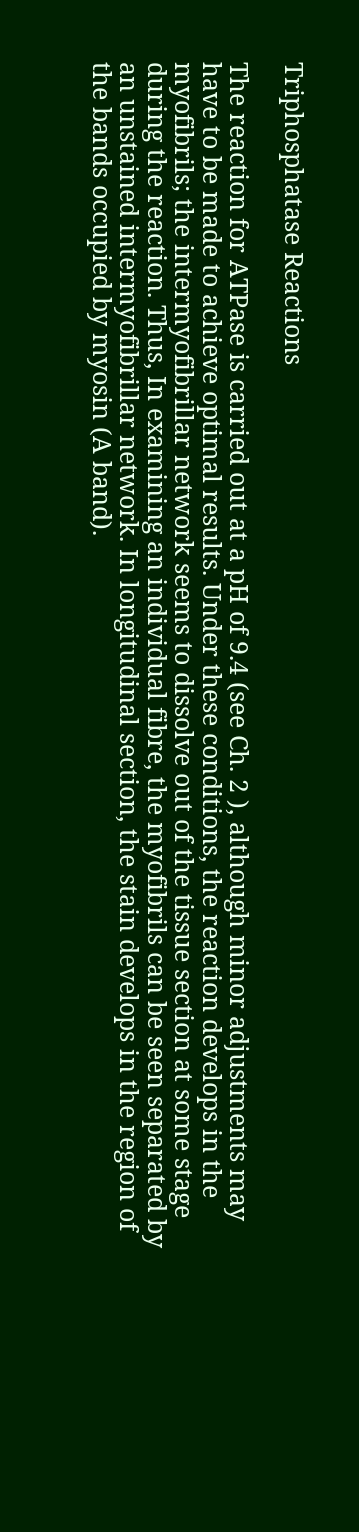Triphosphatase Reactions

The reaction for ATPase is carried out at a pH of 9.4 (see Ch. 2 ), although minor adjustments may have to be made to achieve optimal results. Under these conditions, the reaction develops in the myofibrils; the intermyofibrillar network seems to dissolve out of the tissue section at some stage during the reaction. Thus, In examining an individual fibre, the myofibrils can be seen separated by an unstained intermyofibrillar network. In longitudinal section, the stain develops in the region of the bands occupied by myosin (A band).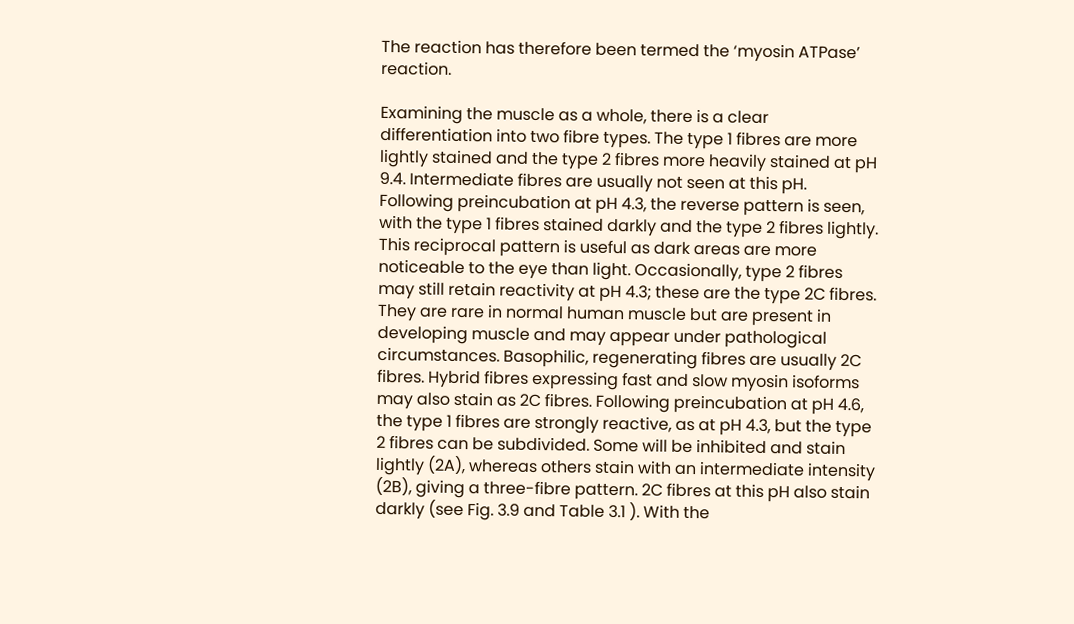The reaction has therefore been termed the ‘myosin ATPase’ reaction.

Examining the muscle as a whole, there is a clear differentiation into two fibre types. The type 1 fibres are more lightly stained and the type 2 fibres more heavily stained at pH 9.4. Intermediate fibres are usually not seen at this pH. Following preincubation at pH 4.3, the reverse pattern is seen, with the type 1 fibres stained darkly and the type 2 fibres lightly. This reciprocal pattern is useful as dark areas are more noticeable to the eye than light. Occasionally, type 2 fibres may still retain reactivity at pH 4.3; these are the type 2C fibres. They are rare in normal human muscle but are present in developing muscle and may appear under pathological circumstances. Basophilic, regenerating fibres are usually 2C fibres. Hybrid fibres expressing fast and slow myosin isoforms may also stain as 2C fibres. Following preincubation at pH 4.6, the type 1 fibres are strongly reactive, as at pH 4.3, but the type 2 fibres can be subdivided. Some will be inhibited and stain lightly (2A), whereas others stain with an intermediate intensity (2B), giving a three-fibre pattern. 2C fibres at this pH also stain darkly (see Fig. 3.9 and Table 3.1 ). With the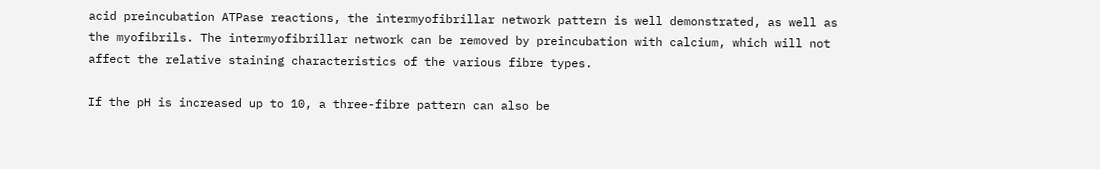acid preincubation ATPase reactions, the intermyofibrillar network pattern is well demonstrated, as well as the myofibrils. The intermyofibrillar network can be removed by preincubation with calcium, which will not affect the relative staining characteristics of the various fibre types.

If the pH is increased up to 10, a three-fibre pattern can also be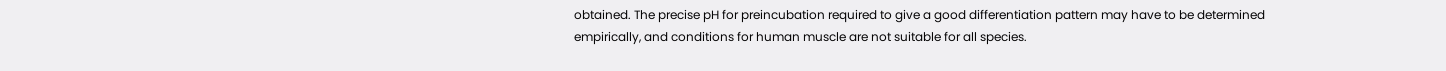obtained. The precise pH for preincubation required to give a good differentiation pattern may have to be determined empirically, and conditions for human muscle are not suitable for all species.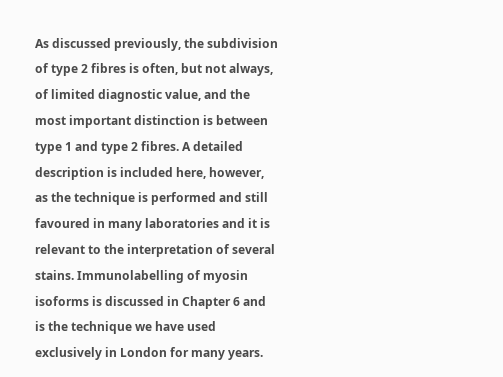As discussed previously, the subdivision of type 2 fibres is often, but not always, of limited diagnostic value, and the most important distinction is between type 1 and type 2 fibres. A detailed description is included here, however, as the technique is performed and still favoured in many laboratories and it is relevant to the interpretation of several stains. Immunolabelling of myosin isoforms is discussed in Chapter 6 and is the technique we have used exclusively in London for many years.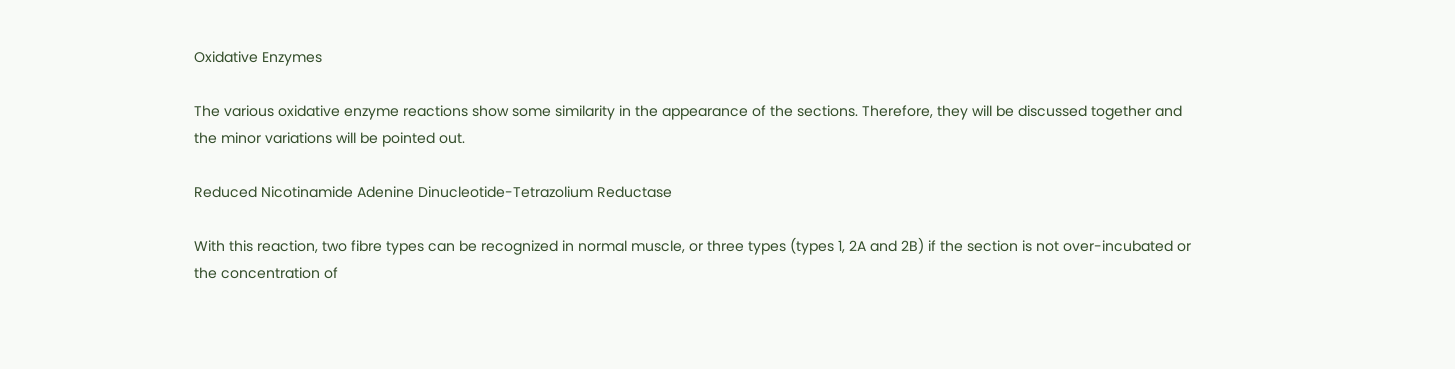Oxidative Enzymes

The various oxidative enzyme reactions show some similarity in the appearance of the sections. Therefore, they will be discussed together and the minor variations will be pointed out.

Reduced Nicotinamide Adenine Dinucleotide-Tetrazolium Reductase

With this reaction, two fibre types can be recognized in normal muscle, or three types (types 1, 2A and 2B) if the section is not over-incubated or the concentration of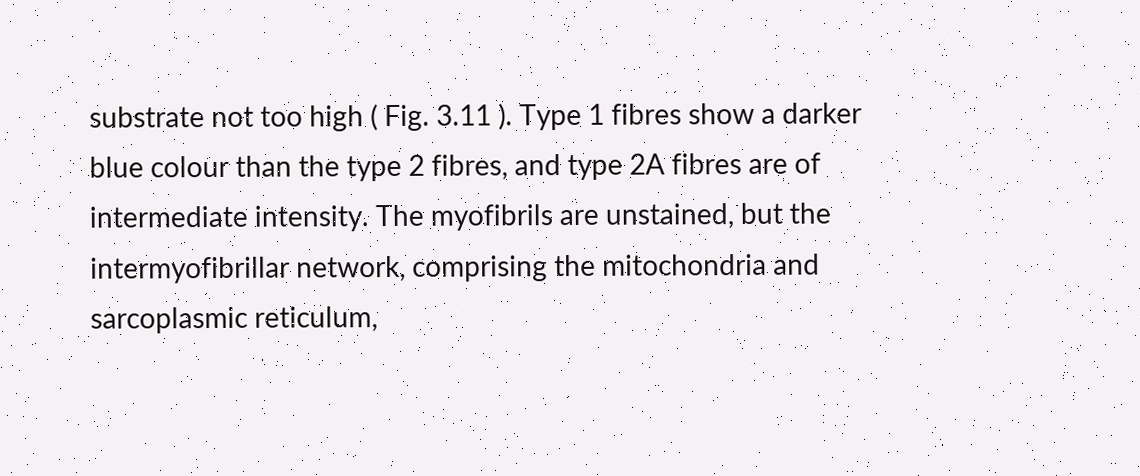substrate not too high ( Fig. 3.11 ). Type 1 fibres show a darker blue colour than the type 2 fibres, and type 2A fibres are of intermediate intensity. The myofibrils are unstained, but the intermyofibrillar network, comprising the mitochondria and sarcoplasmic reticulum,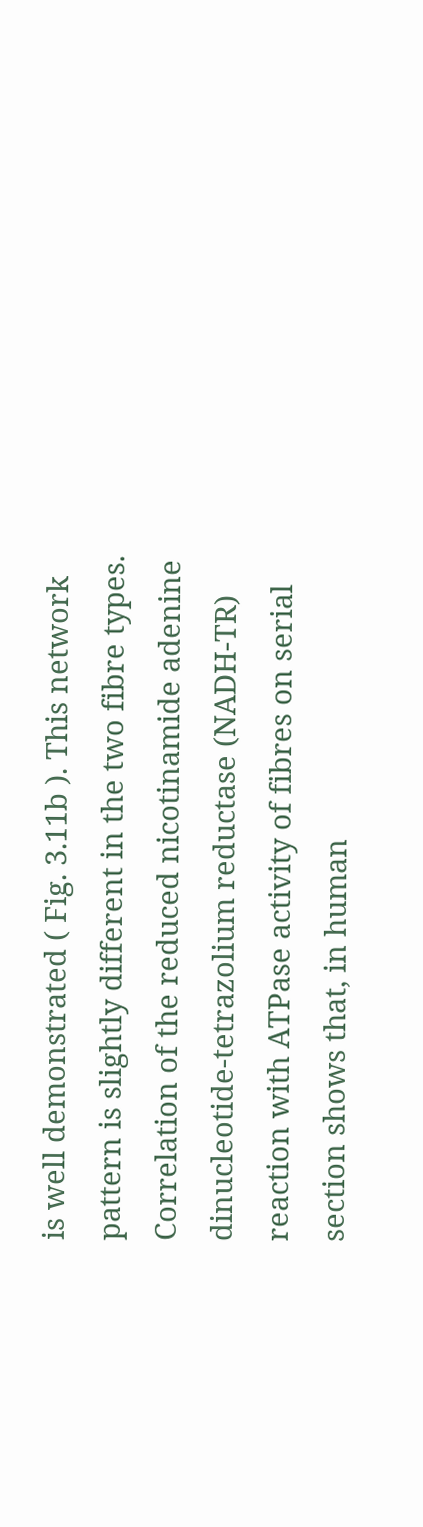is well demonstrated ( Fig. 3.11b ). This network pattern is slightly different in the two fibre types. Correlation of the reduced nicotinamide adenine dinucleotide-tetrazolium reductase (NADH-TR) reaction with ATPase activity of fibres on serial section shows that, in human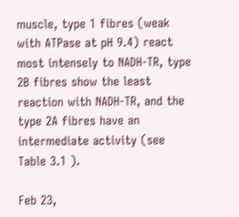muscle, type 1 fibres (weak with ATPase at pH 9.4) react most intensely to NADH-TR, type 2B fibres show the least reaction with NADH-TR, and the type 2A fibres have an intermediate activity (see Table 3.1 ).

Feb 23,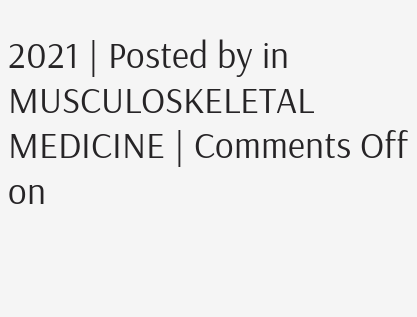2021 | Posted by in MUSCULOSKELETAL MEDICINE | Comments Off on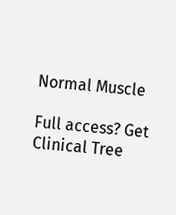Normal Muscle

Full access? Get Clinical Tree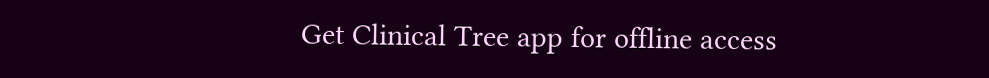Get Clinical Tree app for offline access